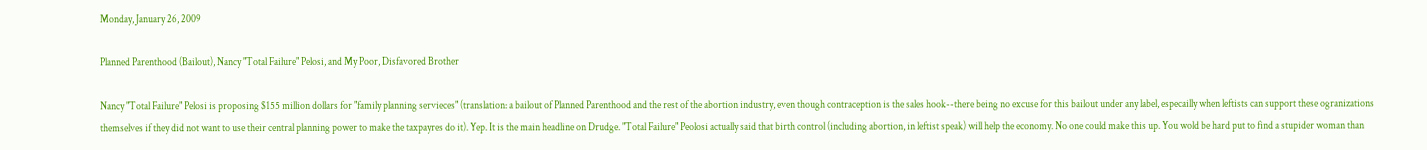Monday, January 26, 2009

Planned Parenthood (Bailout), Nancy "Total Failure" Pelosi, and My Poor, Disfavored Brother

Nancy "Total Failure" Pelosi is proposing $155 million dollars for "family planning servieces" (translation: a bailout of Planned Parenthood and the rest of the abortion industry, even though contraception is the sales hook--there being no excuse for this bailout under any label, especailly when leftists can support these ogranizations themselves if they did not want to use their central planning power to make the taxpayres do it). Yep. It is the main headline on Drudge. "Total Failure" Peolosi actually said that birth control (including abortion, in leftist speak) will help the economy. No one could make this up. You wold be hard put to find a stupider woman than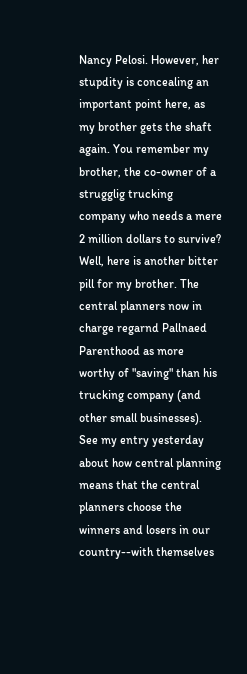Nancy Pelosi. However, her stupdity is concealing an important point here, as my brother gets the shaft again. You remember my brother, the co-owner of a strugglig trucking company who needs a mere 2 million dollars to survive? Well, here is another bitter pill for my brother. The central planners now in charge regarnd Pallnaed Parenthood as more worthy of "saving" than his trucking company (and other small businesses). See my entry yesterday about how central planning means that the central planners choose the winners and losers in our country--with themselves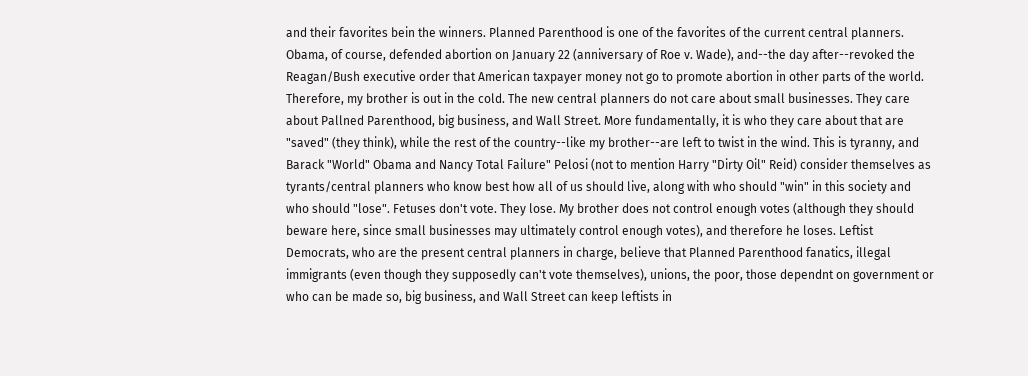and their favorites bein the winners. Planned Parenthood is one of the favorites of the current central planners. Obama, of course, defended abortion on January 22 (anniversary of Roe v. Wade), and--the day after--revoked the Reagan/Bush executive order that American taxpayer money not go to promote abortion in other parts of the world. Therefore, my brother is out in the cold. The new central planners do not care about small businesses. They care about Pallned Parenthood, big business, and Wall Street. More fundamentally, it is who they care about that are "saved" (they think), while the rest of the country--like my brother--are left to twist in the wind. This is tyranny, and Barack "World" Obama and Nancy Total Failure" Pelosi (not to mention Harry "Dirty Oil" Reid) consider themselves as tyrants/central planners who know best how all of us should live, along with who should "win" in this society and who should "lose". Fetuses don't vote. They lose. My brother does not control enough votes (although they should beware here, since small businesses may ultimately control enough votes), and therefore he loses. Leftist Democrats, who are the present central planners in charge, believe that Planned Parenthood fanatics, illegal immigrants (even though they supposedly can't vote themselves), unions, the poor, those dependnt on government or who can be made so, big business, and Wall Street can keep leftists in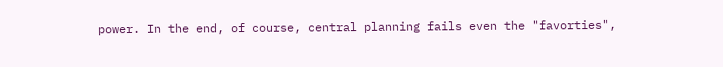power. In the end, of course, central planning fails even the "favorties",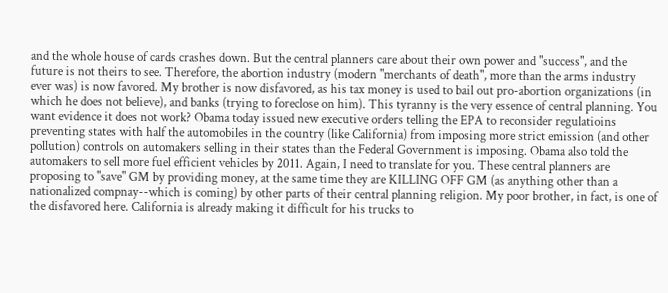and the whole house of cards crashes down. But the central planners care about their own power and "success", and the future is not theirs to see. Therefore, the abortion industry (modern "merchants of death", more than the arms industry ever was) is now favored. My brother is now disfavored, as his tax money is used to bail out pro-abortion organizations (in which he does not believe), and banks (trying to foreclose on him). This tyranny is the very essence of central planning. You want evidence it does not work? Obama today issued new executive orders telling the EPA to reconsider regulatioins preventing states with half the automobiles in the country (like California) from imposing more strict emission (and other pollution) controls on automakers selling in their states than the Federal Government is imposing. Obama also told the automakers to sell more fuel efficient vehicles by 2011. Again, I need to translate for you. These central planners are proposing to "save" GM by providing money, at the same time they are KILLING OFF GM (as anything other than a nationalized compnay--which is coming) by other parts of their central planning religion. My poor brother, in fact, is one of the disfavored here. California is already making it difficult for his trucks to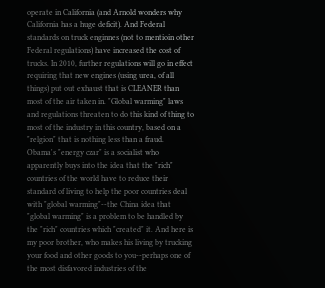operate in California (and Arnold wonders why California has a huge deficit). And Federal standards on truck enginnes (not to mentioin other Federal regulations) have increased the cost of trucks. In 2010, further regulations will go in effect requiring that new engines (using urea, of all things) put out exhaust that is CLEANER than most of the air taken in. "Global warming" laws and regulations threaten to do this kind of thing to most of the industry in this country, based on a "relgion" that is nothing less than a fraud. Obama's "energy czar" is a socialist who apparently buys into the idea that the "rich" countries of the world have to reduce their standard of living to help the poor countries deal with "global warming"--the China idea that "global warming" is a problem to be handled by the "rich" countries which "created" it. And here is my poor brother, who makes his living by trucking your food and other goods to you--perhaps one of the most disfavored industries of the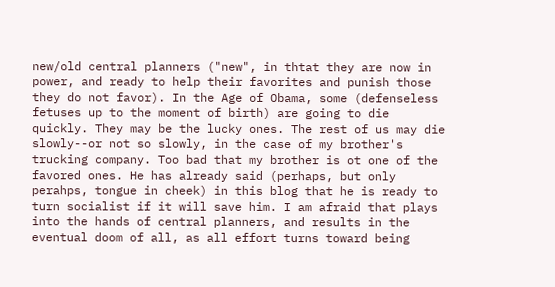new/old central planners ("new", in thtat they are now in power, and ready to help their favorites and punish those they do not favor). In the Age of Obama, some (defenseless fetuses up to the moment of birth) are going to die quickly. They may be the lucky ones. The rest of us may die slowly--or not so slowly, in the case of my brother's trucking company. Too bad that my brother is ot one of the favored ones. He has already said (perhaps, but only perahps, tongue in cheek) in this blog that he is ready to turn socialist if it will save him. I am afraid that plays into the hands of central planners, and results in the eventual doom of all, as all effort turns toward being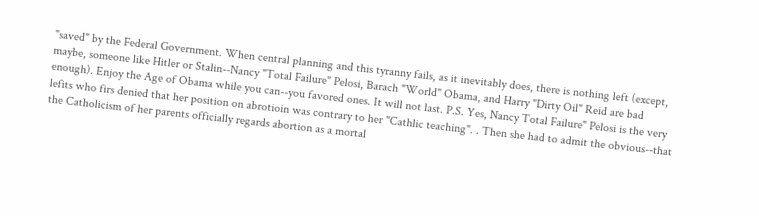"saved" by the Federal Government. When central planning and this tyranny fails, as it inevitably does, there is nothing left (except, maybe, someone like Hitler or Stalin--Nancy "Total Failure" Pelosi, Barach "World" Obama, and Harry "Dirty Oil" Reid are bad enough). Enjoy the Age of Obama while you can--you favored ones. It will not last. P.S. Yes, Nancy Total Failure" Pelosi is the very lefits who firs denied that her position on abrotioin was contrary to her "Cathlic teaching". . Then she had to admit the obvious--that the Catholicism of her parents officially regards abortion as a mortal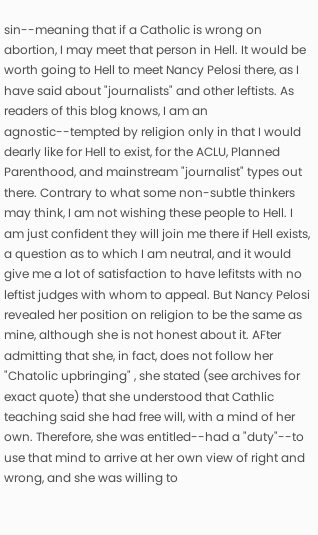sin--meaning that if a Catholic is wrong on abortion, I may meet that person in Hell. It would be worth going to Hell to meet Nancy Pelosi there, as I have said about "journalists" and other leftists. As readers of this blog knows, I am an agnostic--tempted by religion only in that I would dearly like for Hell to exist, for the ACLU, Planned Parenthood, and mainstream "journalist" types out there. Contrary to what some non-subtle thinkers may think, I am not wishing these people to Hell. I am just confident they will join me there if Hell exists, a question as to which I am neutral, and it would give me a lot of satisfaction to have lefitsts with no leftist judges with whom to appeal. But Nancy Pelosi revealed her position on religion to be the same as mine, although she is not honest about it. AFter admitting that she, in fact, does not follow her "Chatolic upbringing" , she stated (see archives for exact quote) that she understood that Cathlic teaching said she had free will, with a mind of her own. Therefore, she was entitled--had a "duty"--to use that mind to arrive at her own view of right and wrong, and she was willing to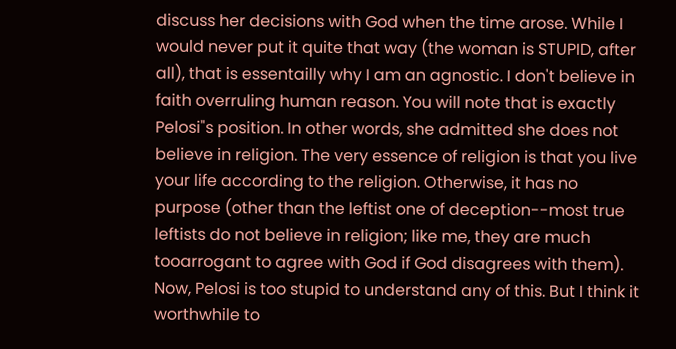discuss her decisions with God when the time arose. While I would never put it quite that way (the woman is STUPID, after all), that is essentailly why I am an agnostic. I don't believe in faith overruling human reason. You will note that is exactly Pelosi"s position. In other words, she admitted she does not believe in religion. The very essence of religion is that you live your life according to the religion. Otherwise, it has no purpose (other than the leftist one of deception--most true leftists do not believe in religion; like me, they are much tooarrogant to agree with God if God disagrees with them). Now, Pelosi is too stupid to understand any of this. But I think it worthwhile to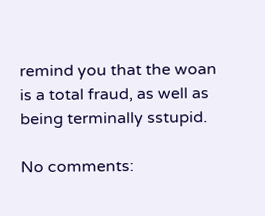remind you that the woan is a total fraud, as well as being terminally sstupid.

No comments: